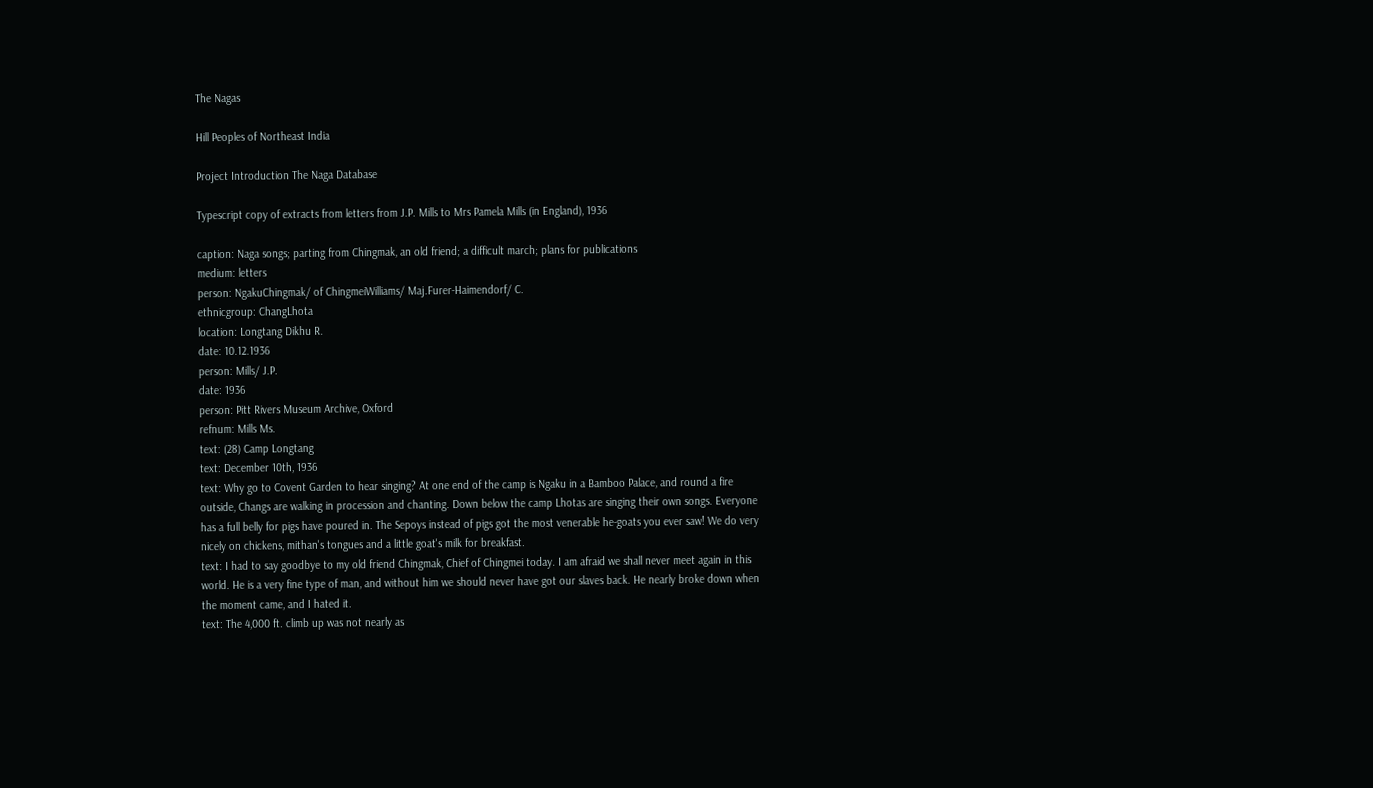The Nagas

Hill Peoples of Northeast India

Project Introduction The Naga Database

Typescript copy of extracts from letters from J.P. Mills to Mrs Pamela Mills (in England), 1936

caption: Naga songs; parting from Chingmak, an old friend; a difficult march; plans for publications
medium: letters
person: NgakuChingmak/ of ChingmeiWilliams/ Maj.Furer-Haimendorf/ C.
ethnicgroup: ChangLhota
location: Longtang Dikhu R.
date: 10.12.1936
person: Mills/ J.P.
date: 1936
person: Pitt Rivers Museum Archive, Oxford
refnum: Mills Ms.
text: (28) Camp Longtang
text: December 10th, 1936
text: Why go to Covent Garden to hear singing? At one end of the camp is Ngaku in a Bamboo Palace, and round a fire outside, Changs are walking in procession and chanting. Down below the camp Lhotas are singing their own songs. Everyone has a full belly for pigs have poured in. The Sepoys instead of pigs got the most venerable he-goats you ever saw! We do very nicely on chickens, mithan's tongues and a little goat's milk for breakfast.
text: I had to say goodbye to my old friend Chingmak, Chief of Chingmei today. I am afraid we shall never meet again in this world. He is a very fine type of man, and without him we should never have got our slaves back. He nearly broke down when the moment came, and I hated it.
text: The 4,000 ft. climb up was not nearly as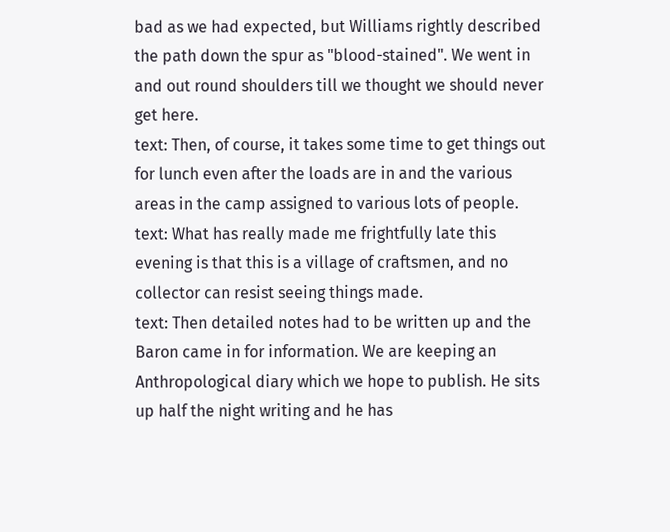bad as we had expected, but Williams rightly described the path down the spur as "blood-stained". We went in and out round shoulders till we thought we should never get here.
text: Then, of course, it takes some time to get things out for lunch even after the loads are in and the various areas in the camp assigned to various lots of people.
text: What has really made me frightfully late this evening is that this is a village of craftsmen, and no collector can resist seeing things made.
text: Then detailed notes had to be written up and the Baron came in for information. We are keeping an Anthropological diary which we hope to publish. He sits up half the night writing and he has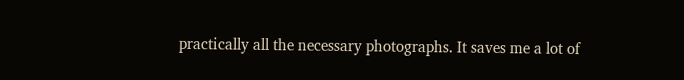practically all the necessary photographs. It saves me a lot of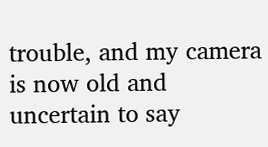trouble, and my camera is now old and uncertain to say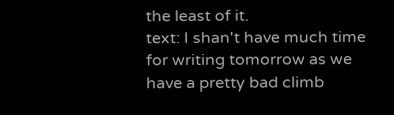the least of it.
text: I shan't have much time for writing tomorrow as we have a pretty bad climb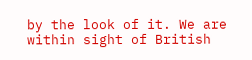by the look of it. We are within sight of British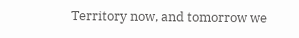Territory now, and tomorrow we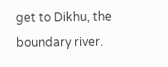get to Dikhu, the boundary river.